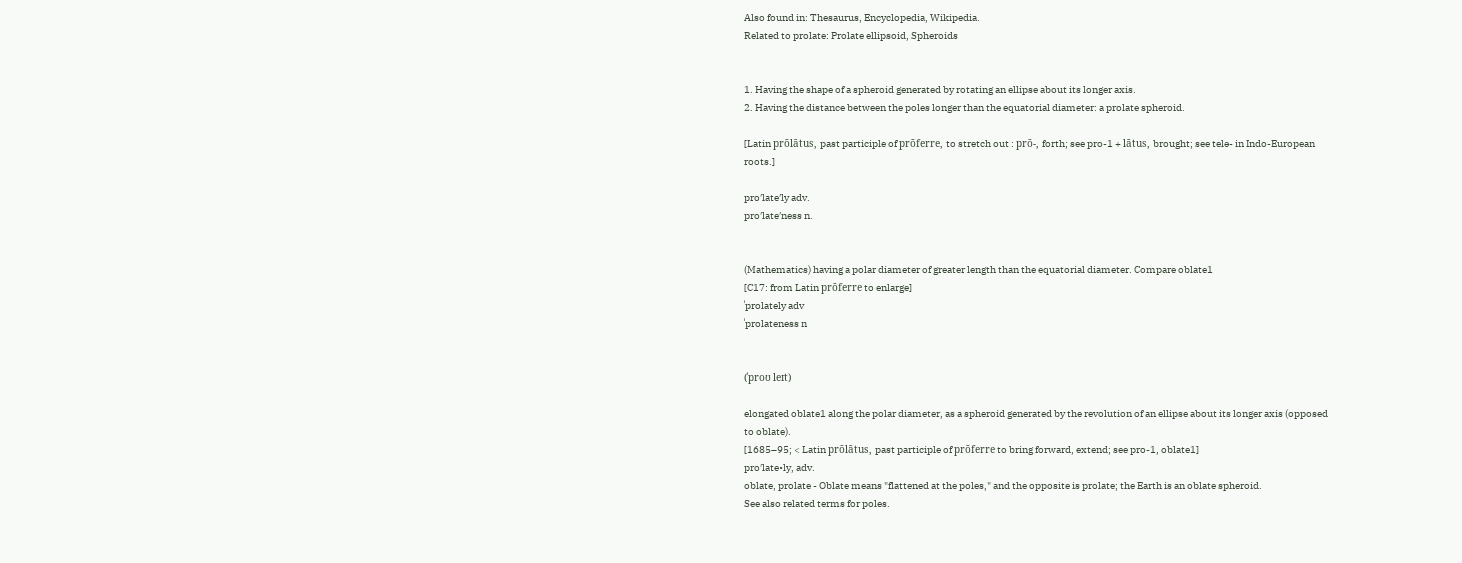Also found in: Thesaurus, Encyclopedia, Wikipedia.
Related to prolate: Prolate ellipsoid, Spheroids


1. Having the shape of a spheroid generated by rotating an ellipse about its longer axis.
2. Having the distance between the poles longer than the equatorial diameter: a prolate spheroid.

[Latin prōlātus, past participle of prōferre, to stretch out : prō-, forth; see pro-1 + lātus, brought; see telə- in Indo-European roots.]

pro′late′ly adv.
pro′late′ness n.


(Mathematics) having a polar diameter of greater length than the equatorial diameter. Compare oblate1
[C17: from Latin prōferre to enlarge]
ˈprolately adv
ˈprolateness n


(ˈproʊ leɪt)

elongated oblate1 along the polar diameter, as a spheroid generated by the revolution of an ellipse about its longer axis (opposed to oblate).
[1685–95; < Latin prōlātus, past participle of prōferre to bring forward, extend; see pro-1, oblate1]
pro′late•ly, adv.
oblate, prolate - Oblate means "flattened at the poles," and the opposite is prolate; the Earth is an oblate spheroid.
See also related terms for poles.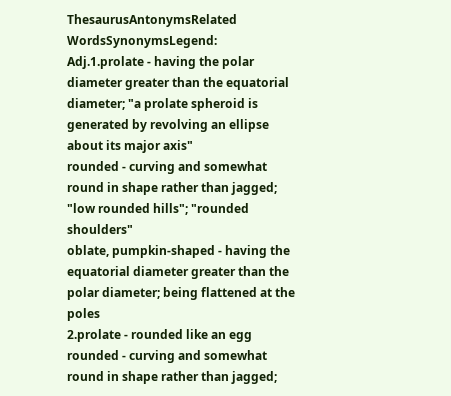ThesaurusAntonymsRelated WordsSynonymsLegend:
Adj.1.prolate - having the polar diameter greater than the equatorial diameter; "a prolate spheroid is generated by revolving an ellipse about its major axis"
rounded - curving and somewhat round in shape rather than jagged; "low rounded hills"; "rounded shoulders"
oblate, pumpkin-shaped - having the equatorial diameter greater than the polar diameter; being flattened at the poles
2.prolate - rounded like an egg
rounded - curving and somewhat round in shape rather than jagged;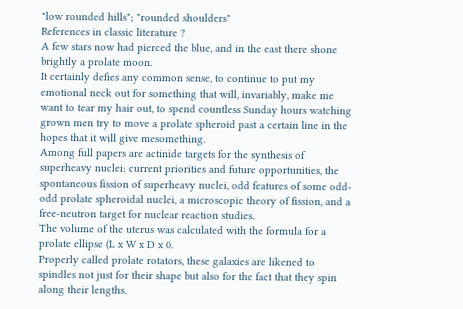"low rounded hills"; "rounded shoulders"
References in classic literature ?
A few stars now had pierced the blue, and in the east there shone brightly a prolate moon.
It certainly defies any common sense, to continue to put my emotional neck out for something that will, invariably, make me want to tear my hair out, to spend countless Sunday hours watching grown men try to move a prolate spheroid past a certain line in the hopes that it will give mesomething.
Among full papers are actinide targets for the synthesis of superheavy nuclei: current priorities and future opportunities, the spontaneous fission of superheavy nuclei, odd features of some odd-odd prolate spheroidal nuclei, a microscopic theory of fission, and a free-neutron target for nuclear reaction studies.
The volume of the uterus was calculated with the formula for a prolate ellipse (L x W x D x 0.
Properly called prolate rotators, these galaxies are likened to spindles not just for their shape but also for the fact that they spin along their lengths.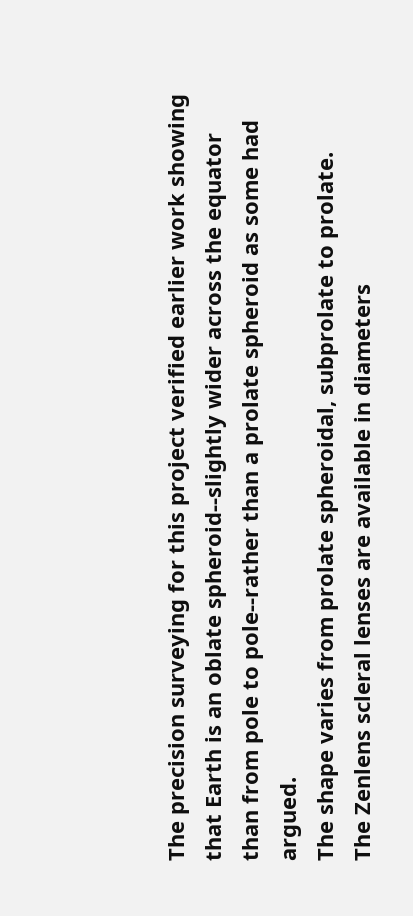The precision surveying for this project verified earlier work showing that Earth is an oblate spheroid--slightly wider across the equator than from pole to pole--rather than a prolate spheroid as some had argued.
The shape varies from prolate spheroidal, subprolate to prolate.
The Zenlens scleral lenses are available in diameters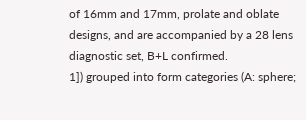of 16mm and 17mm, prolate and oblate designs, and are accompanied by a 28 lens diagnostic set, B+L confirmed.
1]) grouped into form categories (A: sphere;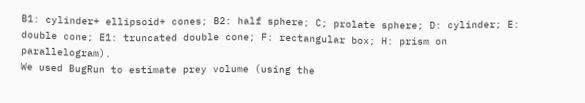B1: cylinder+ ellipsoid+ cones; B2: half sphere; C; prolate sphere; D: cylinder; E: double cone; E1: truncated double cone; F: rectangular box; H: prism on parallelogram).
We used BugRun to estimate prey volume (using the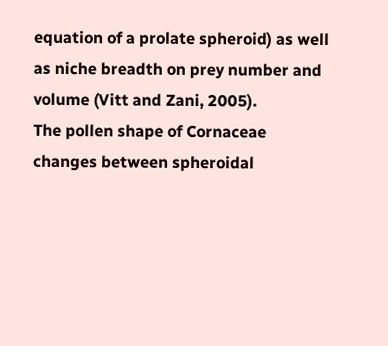equation of a prolate spheroid) as well as niche breadth on prey number and volume (Vitt and Zani, 2005).
The pollen shape of Cornaceae changes between spheroidal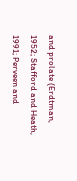and prolate (Erdtman, 1952; Stafford and Heath, 1991; Perveen and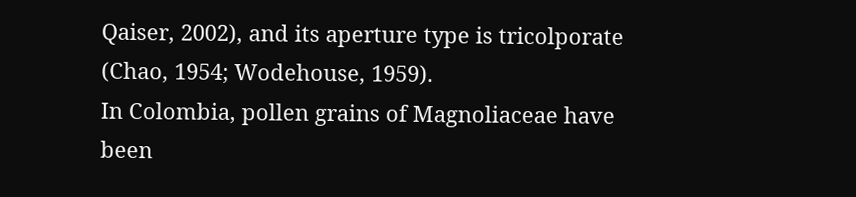Qaiser, 2002), and its aperture type is tricolporate (Chao, 1954; Wodehouse, 1959).
In Colombia, pollen grains of Magnoliaceae have been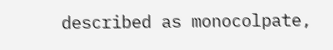described as monocolpate,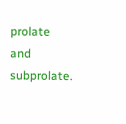prolate and subprolate.